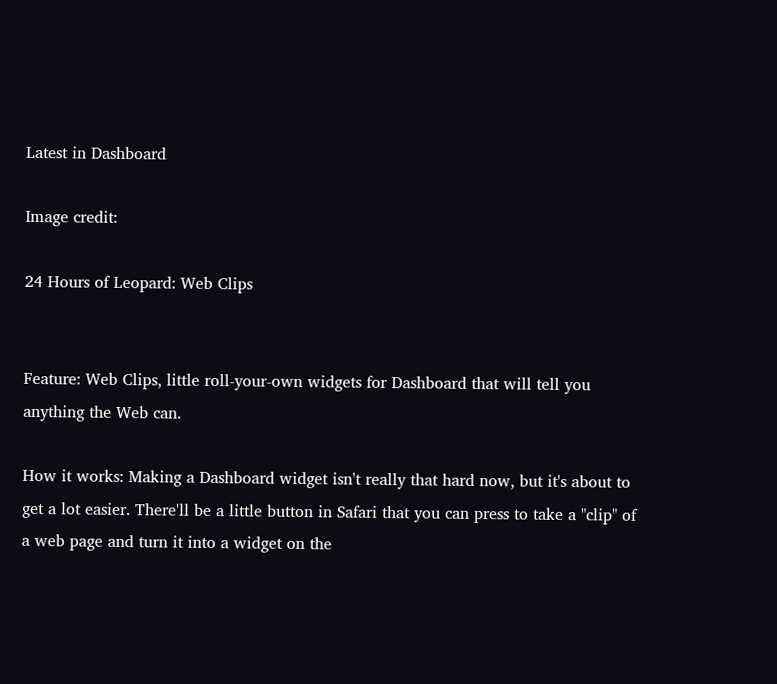Latest in Dashboard

Image credit:

24 Hours of Leopard: Web Clips


Feature: Web Clips, little roll-your-own widgets for Dashboard that will tell you anything the Web can.

How it works: Making a Dashboard widget isn't really that hard now, but it's about to get a lot easier. There'll be a little button in Safari that you can press to take a "clip" of a web page and turn it into a widget on the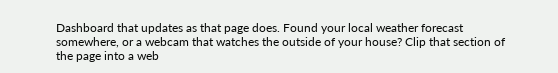Dashboard that updates as that page does. Found your local weather forecast somewhere, or a webcam that watches the outside of your house? Clip that section of the page into a web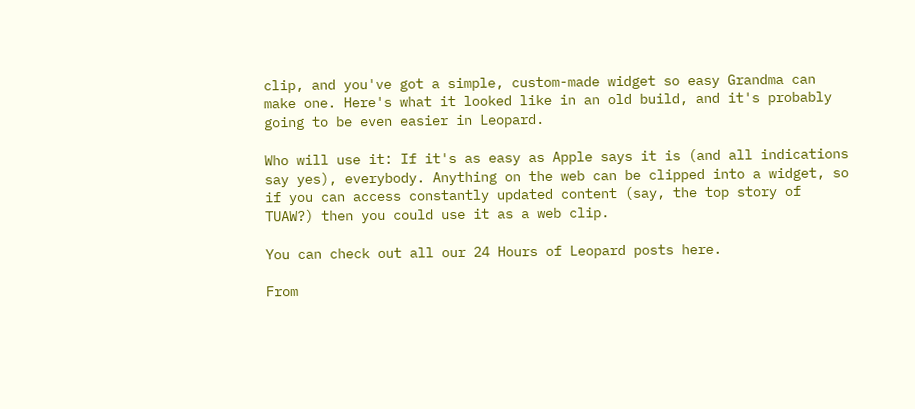clip, and you've got a simple, custom-made widget so easy Grandma can make one. Here's what it looked like in an old build, and it's probably going to be even easier in Leopard.

Who will use it: If it's as easy as Apple says it is (and all indications say yes), everybody. Anything on the web can be clipped into a widget, so if you can access constantly updated content (say, the top story of TUAW?) then you could use it as a web clip.

You can check out all our 24 Hours of Leopard posts here.

From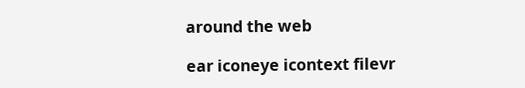around the web

ear iconeye icontext filevr